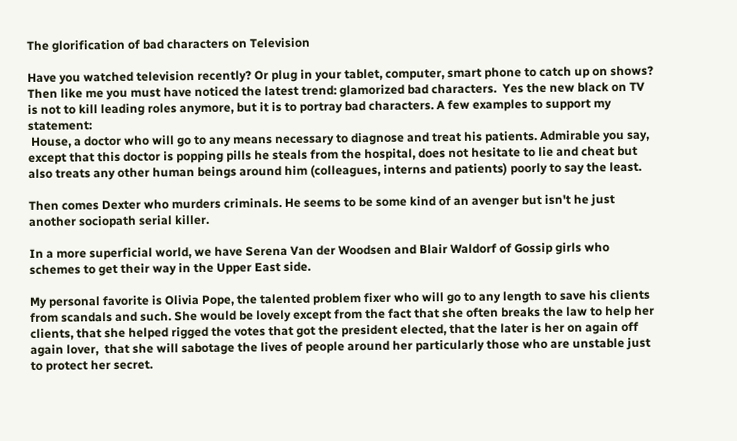The glorification of bad characters on Television

Have you watched television recently? Or plug in your tablet, computer, smart phone to catch up on shows? Then like me you must have noticed the latest trend: glamorized bad characters.  Yes the new black on TV is not to kill leading roles anymore, but it is to portray bad characters. A few examples to support my statement:
 House, a doctor who will go to any means necessary to diagnose and treat his patients. Admirable you say, except that this doctor is popping pills he steals from the hospital, does not hesitate to lie and cheat but also treats any other human beings around him (colleagues, interns and patients) poorly to say the least.

Then comes Dexter who murders criminals. He seems to be some kind of an avenger but isn't he just another sociopath serial killer.

In a more superficial world, we have Serena Van der Woodsen and Blair Waldorf of Gossip girls who schemes to get their way in the Upper East side.

My personal favorite is Olivia Pope, the talented problem fixer who will go to any length to save his clients from scandals and such. She would be lovely except from the fact that she often breaks the law to help her clients, that she helped rigged the votes that got the president elected, that the later is her on again off again lover,  that she will sabotage the lives of people around her particularly those who are unstable just to protect her secret.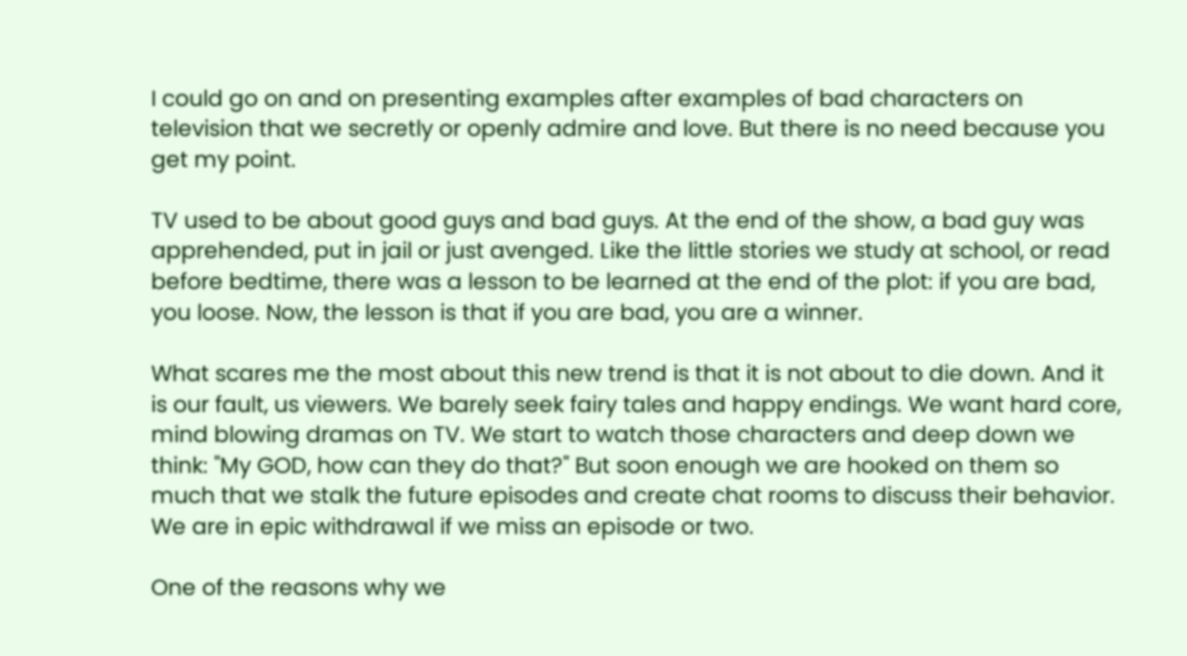I could go on and on presenting examples after examples of bad characters on television that we secretly or openly admire and love. But there is no need because you get my point.

TV used to be about good guys and bad guys. At the end of the show, a bad guy was apprehended, put in jail or just avenged. Like the little stories we study at school, or read before bedtime, there was a lesson to be learned at the end of the plot: if you are bad, you loose. Now, the lesson is that if you are bad, you are a winner.

What scares me the most about this new trend is that it is not about to die down. And it is our fault, us viewers. We barely seek fairy tales and happy endings. We want hard core, mind blowing dramas on TV. We start to watch those characters and deep down we think: "My GOD, how can they do that?" But soon enough we are hooked on them so much that we stalk the future episodes and create chat rooms to discuss their behavior. We are in epic withdrawal if we miss an episode or two.

One of the reasons why we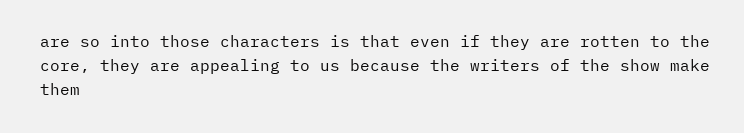are so into those characters is that even if they are rotten to the core, they are appealing to us because the writers of the show make them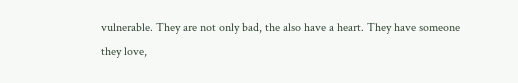vulnerable. They are not only bad, the also have a heart. They have someone they love,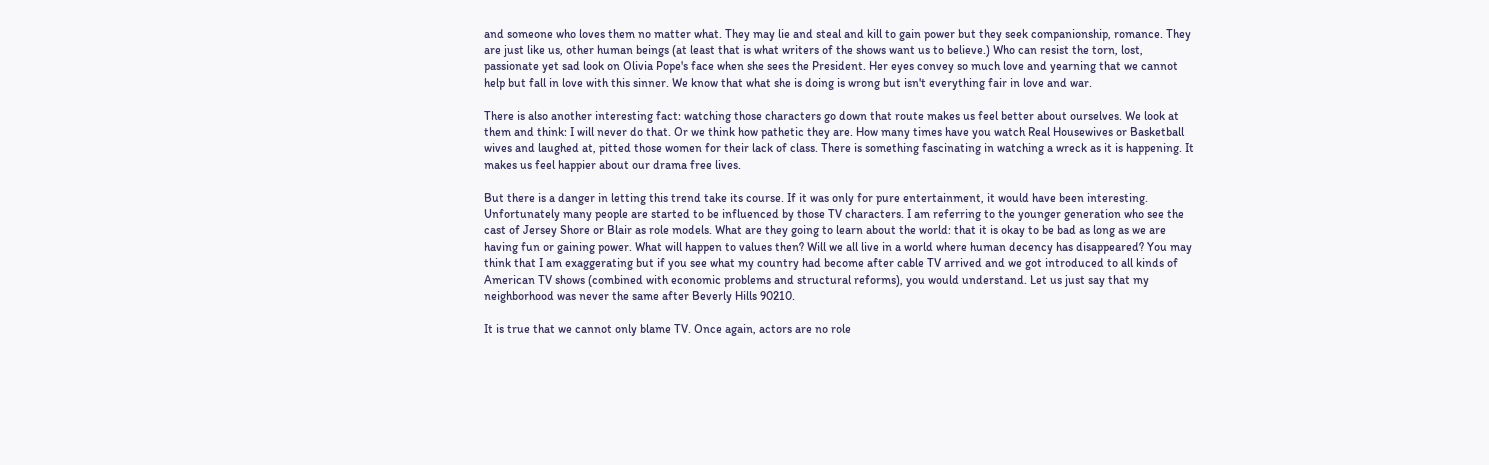and someone who loves them no matter what. They may lie and steal and kill to gain power but they seek companionship, romance. They are just like us, other human beings (at least that is what writers of the shows want us to believe.) Who can resist the torn, lost, passionate yet sad look on Olivia Pope's face when she sees the President. Her eyes convey so much love and yearning that we cannot help but fall in love with this sinner. We know that what she is doing is wrong but isn't everything fair in love and war.

There is also another interesting fact: watching those characters go down that route makes us feel better about ourselves. We look at them and think: I will never do that. Or we think how pathetic they are. How many times have you watch Real Housewives or Basketball wives and laughed at, pitted those women for their lack of class. There is something fascinating in watching a wreck as it is happening. It makes us feel happier about our drama free lives.

But there is a danger in letting this trend take its course. If it was only for pure entertainment, it would have been interesting. Unfortunately many people are started to be influenced by those TV characters. I am referring to the younger generation who see the cast of Jersey Shore or Blair as role models. What are they going to learn about the world: that it is okay to be bad as long as we are having fun or gaining power. What will happen to values then? Will we all live in a world where human decency has disappeared? You may think that I am exaggerating but if you see what my country had become after cable TV arrived and we got introduced to all kinds of American TV shows (combined with economic problems and structural reforms), you would understand. Let us just say that my neighborhood was never the same after Beverly Hills 90210.

It is true that we cannot only blame TV. Once again, actors are no role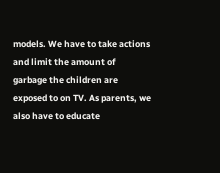models. We have to take actions and limit the amount of garbage the children are exposed to on TV. As parents, we also have to educate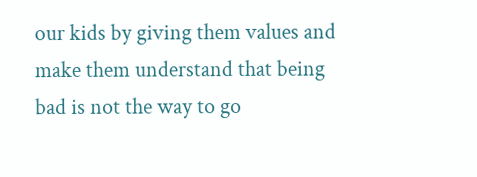our kids by giving them values and make them understand that being bad is not the way to go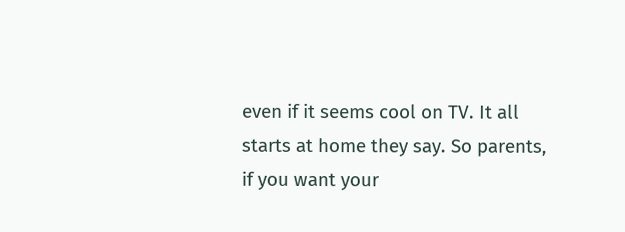even if it seems cool on TV. It all starts at home they say. So parents, if you want your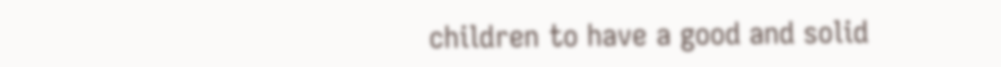children to have a good and solid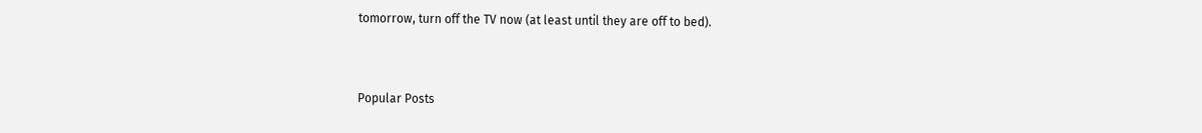tomorrow, turn off the TV now (at least until they are off to bed).


Popular Posts